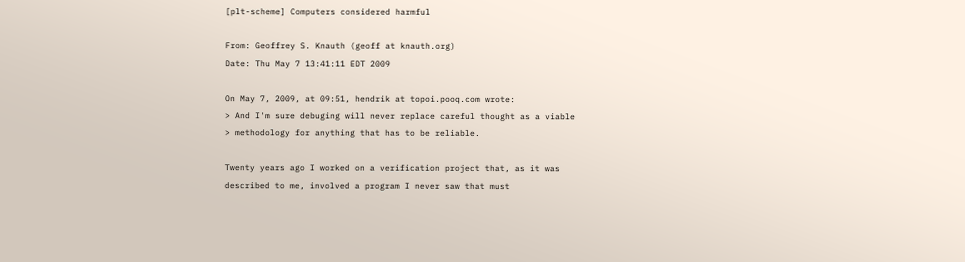[plt-scheme] Computers considered harmful

From: Geoffrey S. Knauth (geoff at knauth.org)
Date: Thu May 7 13:41:11 EDT 2009

On May 7, 2009, at 09:51, hendrik at topoi.pooq.com wrote:
> And I'm sure debuging will never replace careful thought as a viable
> methodology for anything that has to be reliable.

Twenty years ago I worked on a verification project that, as it was
described to me, involved a program I never saw that must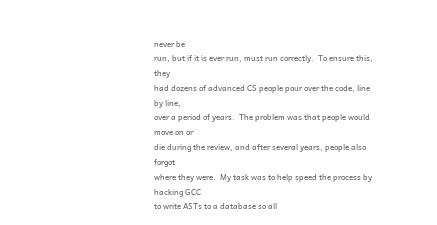never be
run, but if it is ever run, must run correctly.  To ensure this, they
had dozens of advanced CS people pour over the code, line by line,
over a period of years.  The problem was that people would move on or
die during the review, and after several years, people also forgot
where they were.  My task was to help speed the process by hacking GCC
to write ASTs to a database so all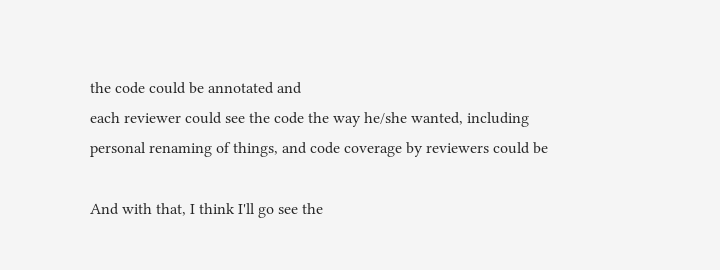the code could be annotated and
each reviewer could see the code the way he/she wanted, including
personal renaming of things, and code coverage by reviewers could be

And with that, I think I'll go see the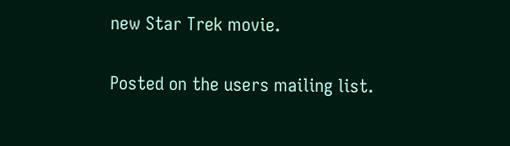new Star Trek movie.

Posted on the users mailing list.